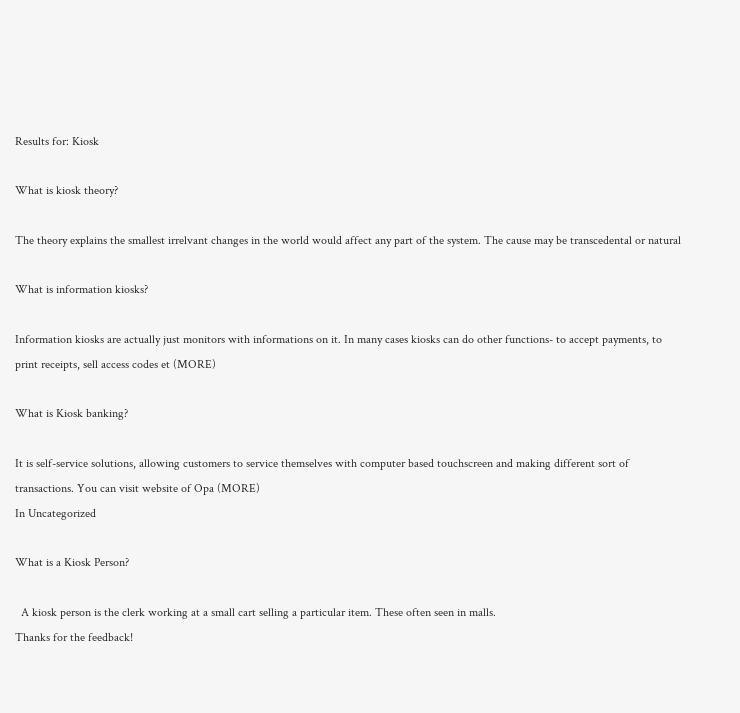Results for: Kiosk

What is kiosk theory?

The theory explains the smallest irrelvant changes in the world would affect any part of the system. The cause may be transcedental or natural

What is information kiosks?

Information kiosks are actually just monitors with informations on it. In many cases kiosks can do other functions- to accept payments, to print receipts, sell access codes et (MORE)

What is Kiosk banking?

It is self-service solutions, allowing customers to service themselves with computer based touchscreen and making different sort of transactions. You can visit website of Opa (MORE)
In Uncategorized

What is a Kiosk Person?

  A kiosk person is the clerk working at a small cart selling a particular item. These often seen in malls.
Thanks for the feedback!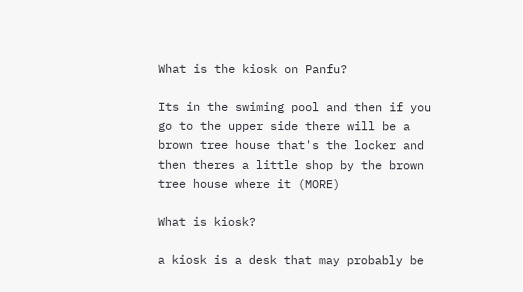What is the kiosk on Panfu?

Its in the swiming pool and then if you go to the upper side there will be a brown tree house that's the locker and then theres a little shop by the brown tree house where it (MORE)

What is kiosk?

a kiosk is a desk that may probably be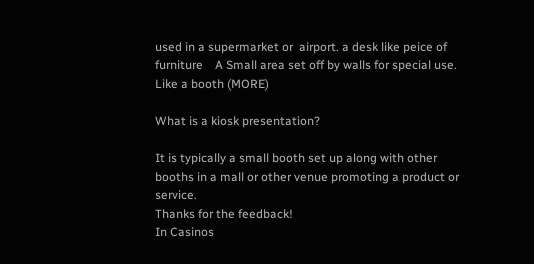used in a supermarket or  airport. a desk like peice of furniture    A Small area set off by walls for special use. Like a booth (MORE)

What is a kiosk presentation?

It is typically a small booth set up along with other booths in a mall or other venue promoting a product or service.
Thanks for the feedback!
In Casinos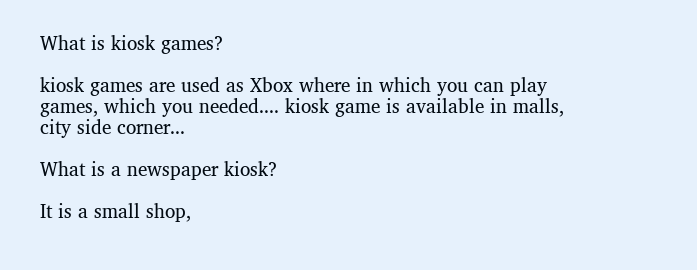What is kiosk games?

kiosk games are used as Xbox where in which you can play games, which you needed.... kiosk game is available in malls, city side corner...

What is a newspaper kiosk?

It is a small shop,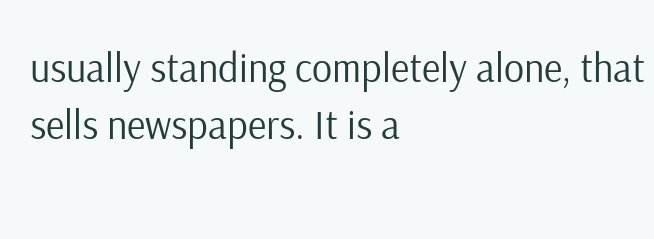usually standing completely alone, that sells newspapers. It is a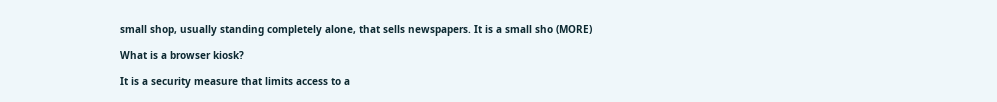small shop, usually standing completely alone, that sells newspapers. It is a small sho (MORE)

What is a browser kiosk?

It is a security measure that limits access to a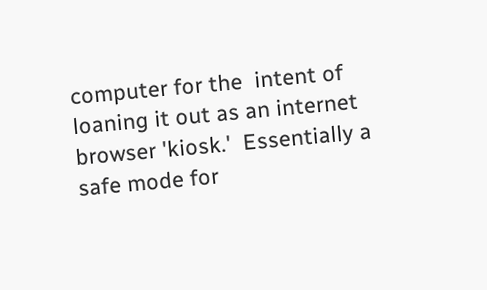computer for the  intent of loaning it out as an internet browser 'kiosk.'  Essentially a safe mode for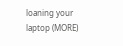loaning your laptop (MORE)